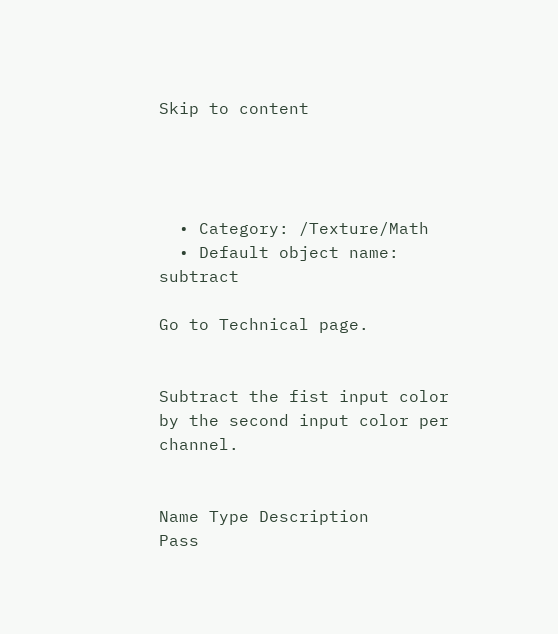Skip to content




  • Category: /Texture/Math
  • Default object name: subtract

Go to Technical page.


Subtract the fist input color by the second input color per channel.


Name Type Description
Pass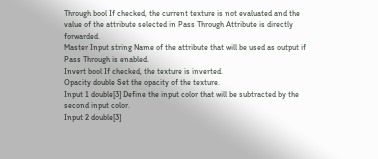Through bool If checked, the current texture is not evaluated and the value of the attribute selected in Pass Through Attribute is directly forwarded.
Master Input string Name of the attribute that will be used as output if Pass Through is enabled.
Invert bool If checked, the texture is inverted.
Opacity double Set the opacity of the texture.
Input 1 double[3] Define the input color that will be subtracted by the second input color.
Input 2 double[3]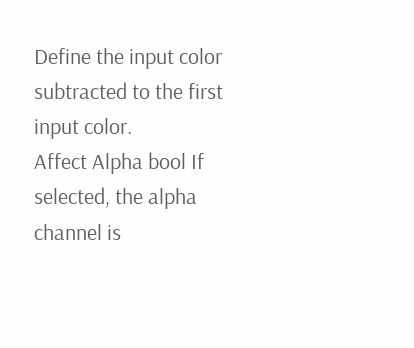Define the input color subtracted to the first input color.
Affect Alpha bool If selected, the alpha channel is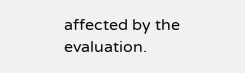affected by the evaluation.